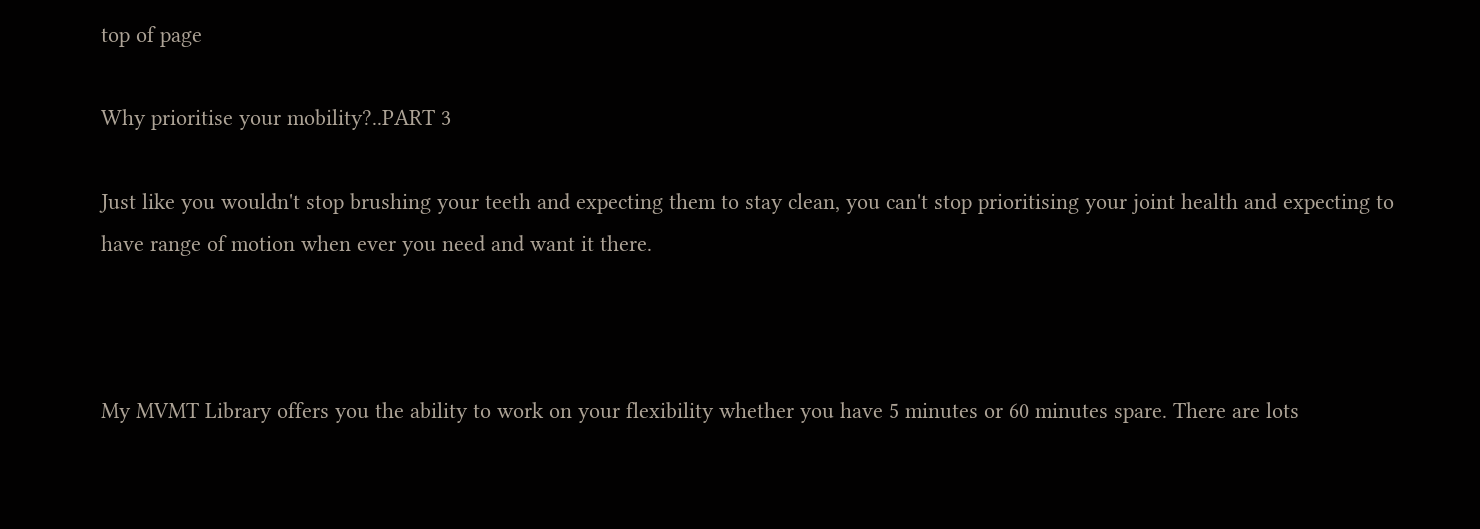top of page

Why prioritise your mobility?..PART 3

Just like you wouldn't stop brushing your teeth and expecting them to stay clean, you can't stop prioritising your joint health and expecting to have range of motion when ever you need and want it there.



My MVMT Library offers you the ability to work on your flexibility whether you have 5 minutes or 60 minutes spare. There are lots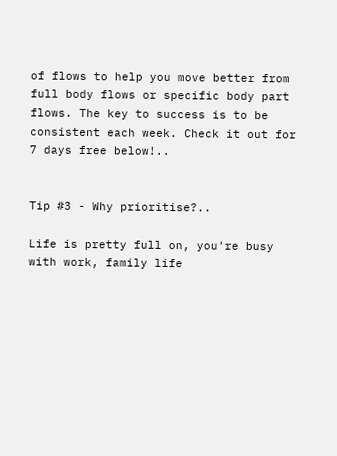of flows to help you move better from full body flows or specific body part flows. The key to success is to be consistent each week. Check it out for 7 days free below!..


Tip #3 - Why prioritise?..

Life is pretty full on, you're busy with work, family life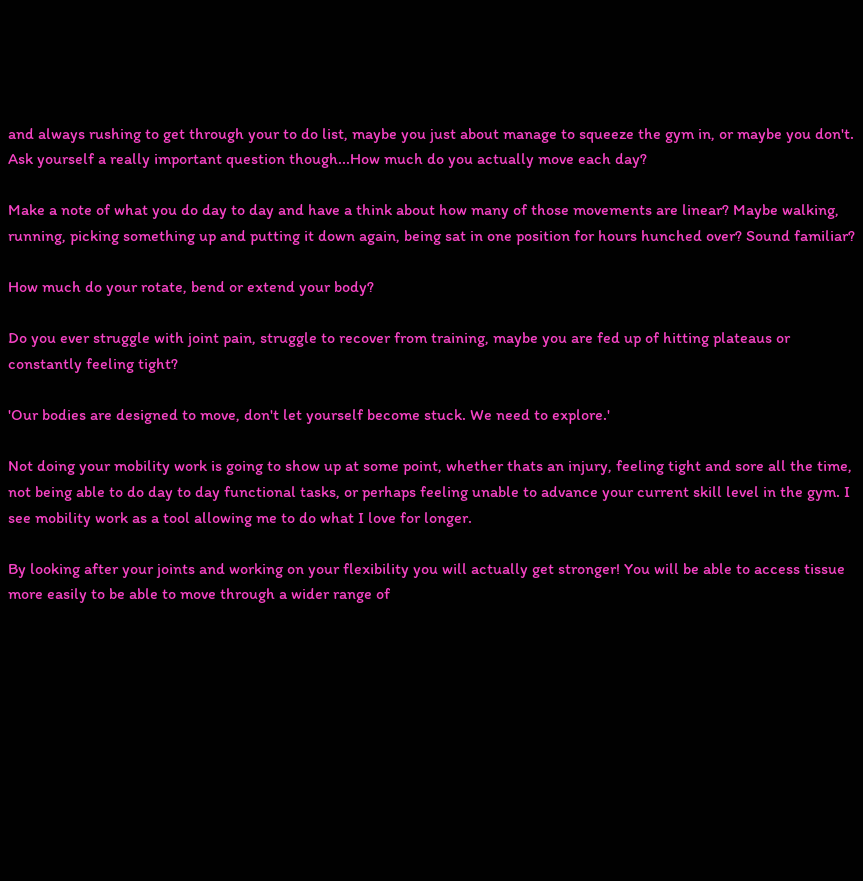and always rushing to get through your to do list, maybe you just about manage to squeeze the gym in, or maybe you don't. Ask yourself a really important question though...How much do you actually move each day?

Make a note of what you do day to day and have a think about how many of those movements are linear? Maybe walking, running, picking something up and putting it down again, being sat in one position for hours hunched over? Sound familiar?

How much do your rotate, bend or extend your body?

Do you ever struggle with joint pain, struggle to recover from training, maybe you are fed up of hitting plateaus or constantly feeling tight?

'Our bodies are designed to move, don't let yourself become stuck. We need to explore.'

Not doing your mobility work is going to show up at some point, whether thats an injury, feeling tight and sore all the time, not being able to do day to day functional tasks, or perhaps feeling unable to advance your current skill level in the gym. I see mobility work as a tool allowing me to do what I love for longer.

By looking after your joints and working on your flexibility you will actually get stronger! You will be able to access tissue more easily to be able to move through a wider range of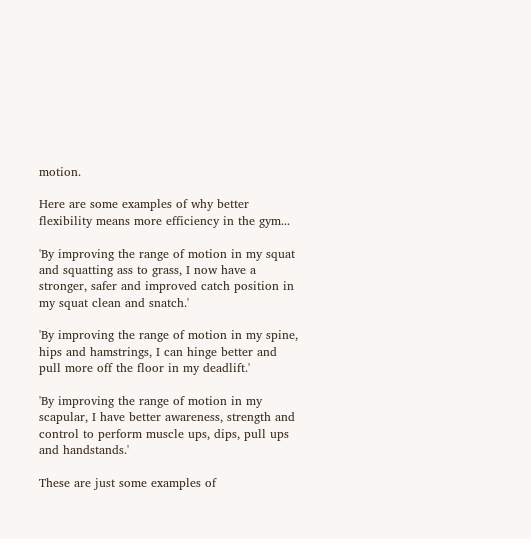motion.

Here are some examples of why better flexibility means more efficiency in the gym...

'By improving the range of motion in my squat and squatting ass to grass, I now have a stronger, safer and improved catch position in my squat clean and snatch.'

'By improving the range of motion in my spine, hips and hamstrings, I can hinge better and pull more off the floor in my deadlift.'

'By improving the range of motion in my scapular, I have better awareness, strength and control to perform muscle ups, dips, pull ups and handstands.'

These are just some examples of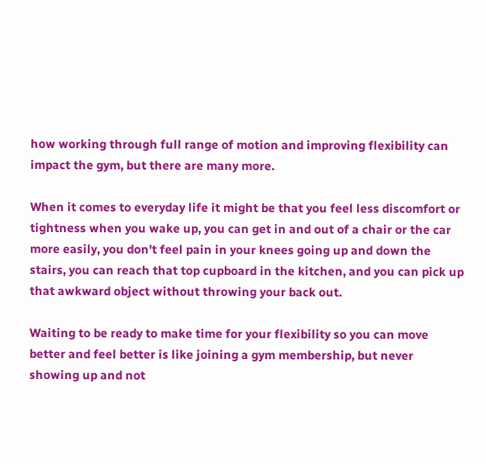how working through full range of motion and improving flexibility can impact the gym, but there are many more.

When it comes to everyday life it might be that you feel less discomfort or tightness when you wake up, you can get in and out of a chair or the car more easily, you don't feel pain in your knees going up and down the stairs, you can reach that top cupboard in the kitchen, and you can pick up that awkward object without throwing your back out.

Waiting to be ready to make time for your flexibility so you can move better and feel better is like joining a gym membership, but never showing up and not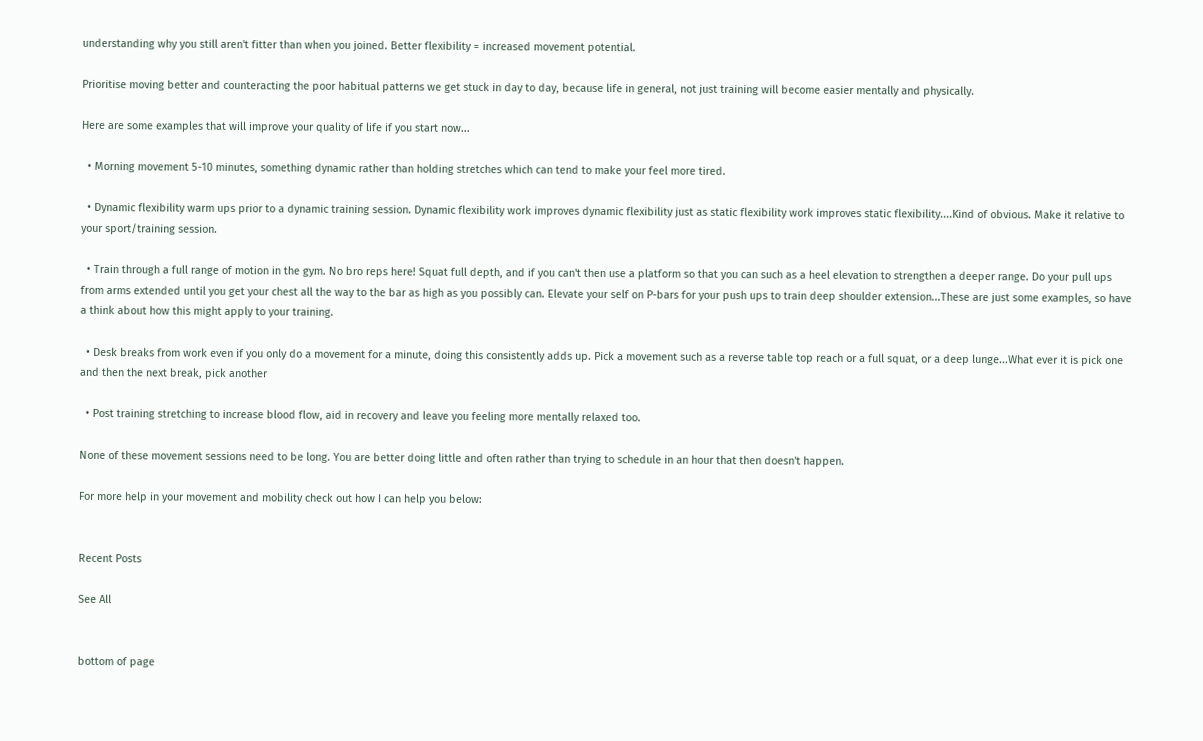understanding why you still aren't fitter than when you joined. Better flexibility = increased movement potential.

Prioritise moving better and counteracting the poor habitual patterns we get stuck in day to day, because life in general, not just training will become easier mentally and physically.

Here are some examples that will improve your quality of life if you start now...

  • Morning movement 5-10 minutes, something dynamic rather than holding stretches which can tend to make your feel more tired.

  • Dynamic flexibility warm ups prior to a dynamic training session. Dynamic flexibility work improves dynamic flexibility just as static flexibility work improves static flexibility....Kind of obvious. Make it relative to your sport/training session.

  • Train through a full range of motion in the gym. No bro reps here! Squat full depth, and if you can't then use a platform so that you can such as a heel elevation to strengthen a deeper range. Do your pull ups from arms extended until you get your chest all the way to the bar as high as you possibly can. Elevate your self on P-bars for your push ups to train deep shoulder extension...These are just some examples, so have a think about how this might apply to your training.

  • Desk breaks from work even if you only do a movement for a minute, doing this consistently adds up. Pick a movement such as a reverse table top reach or a full squat, or a deep lunge...What ever it is pick one and then the next break, pick another

  • Post training stretching to increase blood flow, aid in recovery and leave you feeling more mentally relaxed too.

None of these movement sessions need to be long. You are better doing little and often rather than trying to schedule in an hour that then doesn't happen.

For more help in your movement and mobility check out how I can help you below:


Recent Posts

See All


bottom of page